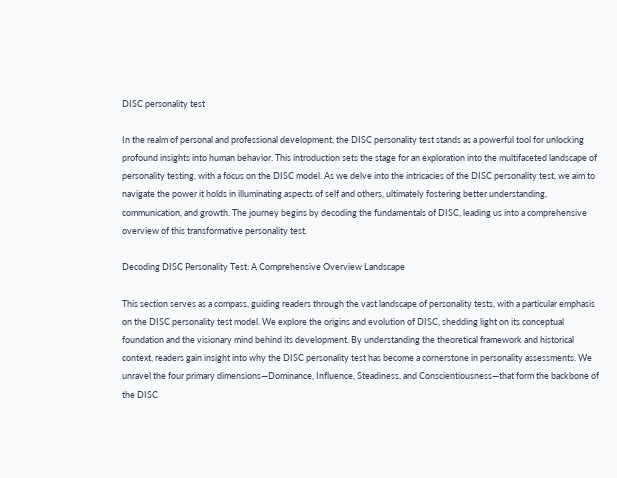DISC personality test

In the realm of personal and professional development, the DISC personality test stands as a powerful tool for unlocking profound insights into human behavior. This introduction sets the stage for an exploration into the multifaceted landscape of personality testing, with a focus on the DISC model. As we delve into the intricacies of the DISC personality test, we aim to navigate the power it holds in illuminating aspects of self and others, ultimately fostering better understanding, communication, and growth. The journey begins by decoding the fundamentals of DISC, leading us into a comprehensive overview of this transformative personality test.

Decoding DISC Personality Test: A Comprehensive Overview Landscape

This section serves as a compass, guiding readers through the vast landscape of personality tests, with a particular emphasis on the DISC personality test model. We explore the origins and evolution of DISC, shedding light on its conceptual foundation and the visionary mind behind its development. By understanding the theoretical framework and historical context, readers gain insight into why the DISC personality test has become a cornerstone in personality assessments. We unravel the four primary dimensions—Dominance, Influence, Steadiness, and Conscientiousness—that form the backbone of the DISC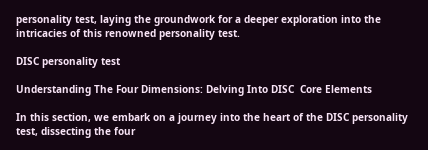personality test, laying the groundwork for a deeper exploration into the intricacies of this renowned personality test.

DISC personality test

Understanding The Four Dimensions: Delving Into DISC  Core Elements

In this section, we embark on a journey into the heart of the DISC personality test, dissecting the four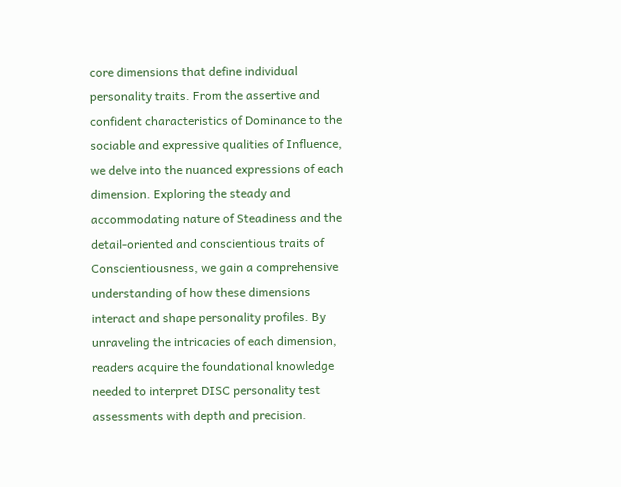core dimensions that define individual personality traits. From the assertive and confident characteristics of Dominance to the sociable and expressive qualities of Influence, we delve into the nuanced expressions of each dimension. Exploring the steady and accommodating nature of Steadiness and the detail-oriented and conscientious traits of Conscientiousness, we gain a comprehensive understanding of how these dimensions interact and shape personality profiles. By unraveling the intricacies of each dimension, readers acquire the foundational knowledge needed to interpret DISC personality test assessments with depth and precision.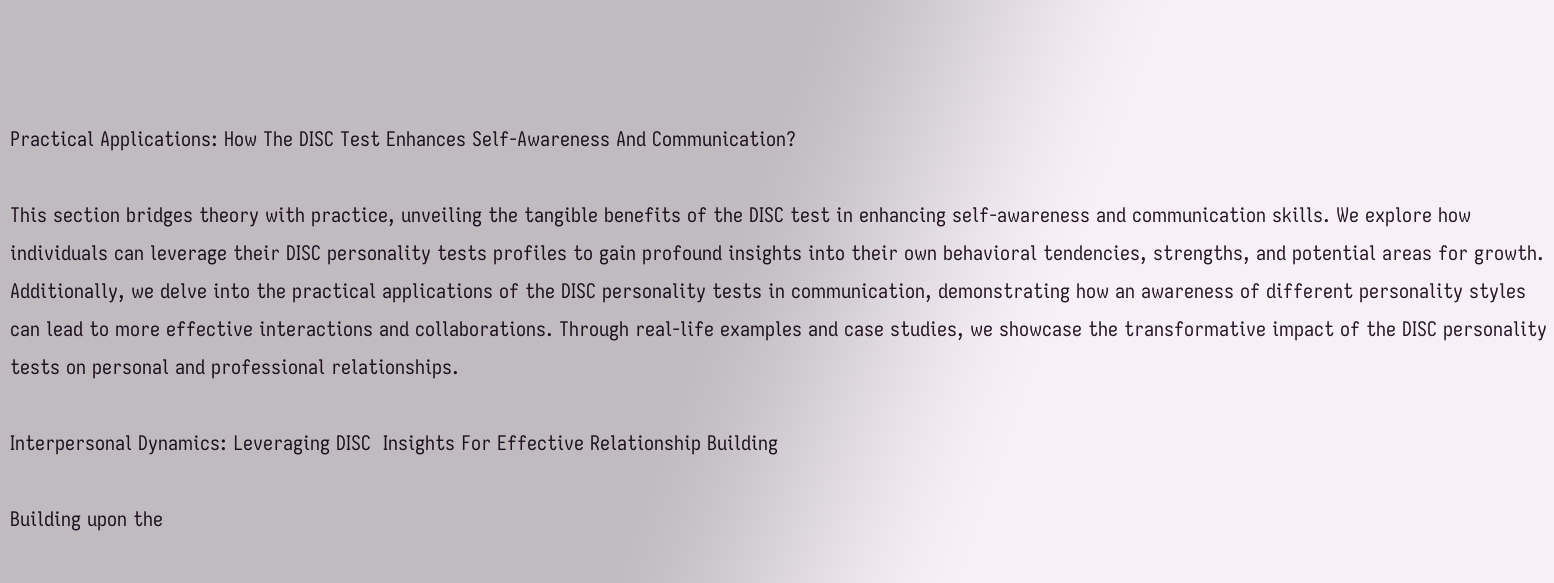Practical Applications: How The DISC Test Enhances Self-Awareness And Communication?

This section bridges theory with practice, unveiling the tangible benefits of the DISC test in enhancing self-awareness and communication skills. We explore how individuals can leverage their DISC personality tests profiles to gain profound insights into their own behavioral tendencies, strengths, and potential areas for growth. Additionally, we delve into the practical applications of the DISC personality tests in communication, demonstrating how an awareness of different personality styles can lead to more effective interactions and collaborations. Through real-life examples and case studies, we showcase the transformative impact of the DISC personality tests on personal and professional relationships.

Interpersonal Dynamics: Leveraging DISC  Insights For Effective Relationship Building

Building upon the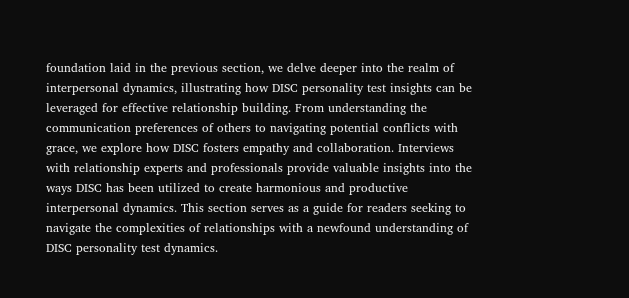foundation laid in the previous section, we delve deeper into the realm of interpersonal dynamics, illustrating how DISC personality test insights can be leveraged for effective relationship building. From understanding the communication preferences of others to navigating potential conflicts with grace, we explore how DISC fosters empathy and collaboration. Interviews with relationship experts and professionals provide valuable insights into the ways DISC has been utilized to create harmonious and productive interpersonal dynamics. This section serves as a guide for readers seeking to navigate the complexities of relationships with a newfound understanding of DISC personality test dynamics.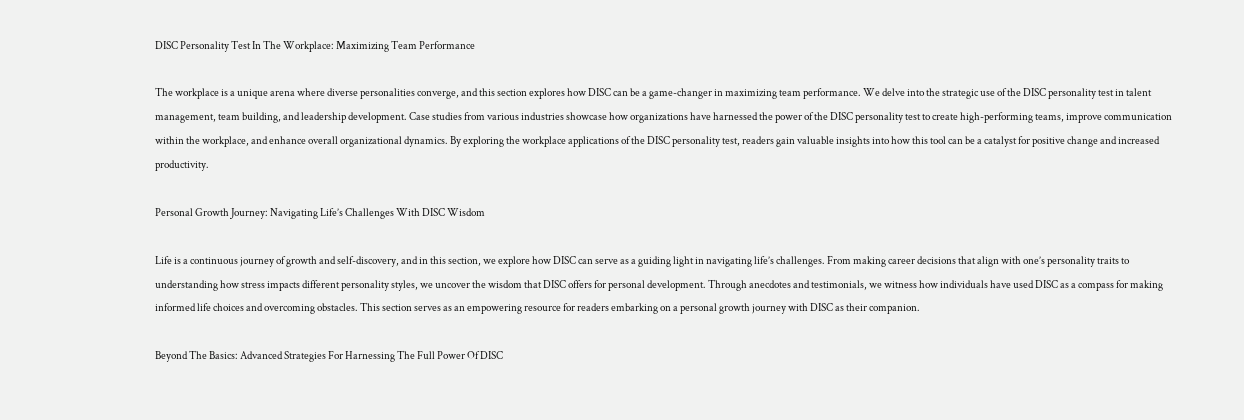DISC Personality Test In The Workplace: Maximizing Team Performance

The workplace is a unique arena where diverse personalities converge, and this section explores how DISC can be a game-changer in maximizing team performance. We delve into the strategic use of the DISC personality test in talent management, team building, and leadership development. Case studies from various industries showcase how organizations have harnessed the power of the DISC personality test to create high-performing teams, improve communication within the workplace, and enhance overall organizational dynamics. By exploring the workplace applications of the DISC personality test, readers gain valuable insights into how this tool can be a catalyst for positive change and increased productivity.

Personal Growth Journey: Navigating Life’s Challenges With DISC Wisdom

Life is a continuous journey of growth and self-discovery, and in this section, we explore how DISC can serve as a guiding light in navigating life’s challenges. From making career decisions that align with one’s personality traits to understanding how stress impacts different personality styles, we uncover the wisdom that DISC offers for personal development. Through anecdotes and testimonials, we witness how individuals have used DISC as a compass for making informed life choices and overcoming obstacles. This section serves as an empowering resource for readers embarking on a personal growth journey with DISC as their companion.

Beyond The Basics: Advanced Strategies For Harnessing The Full Power Of DISC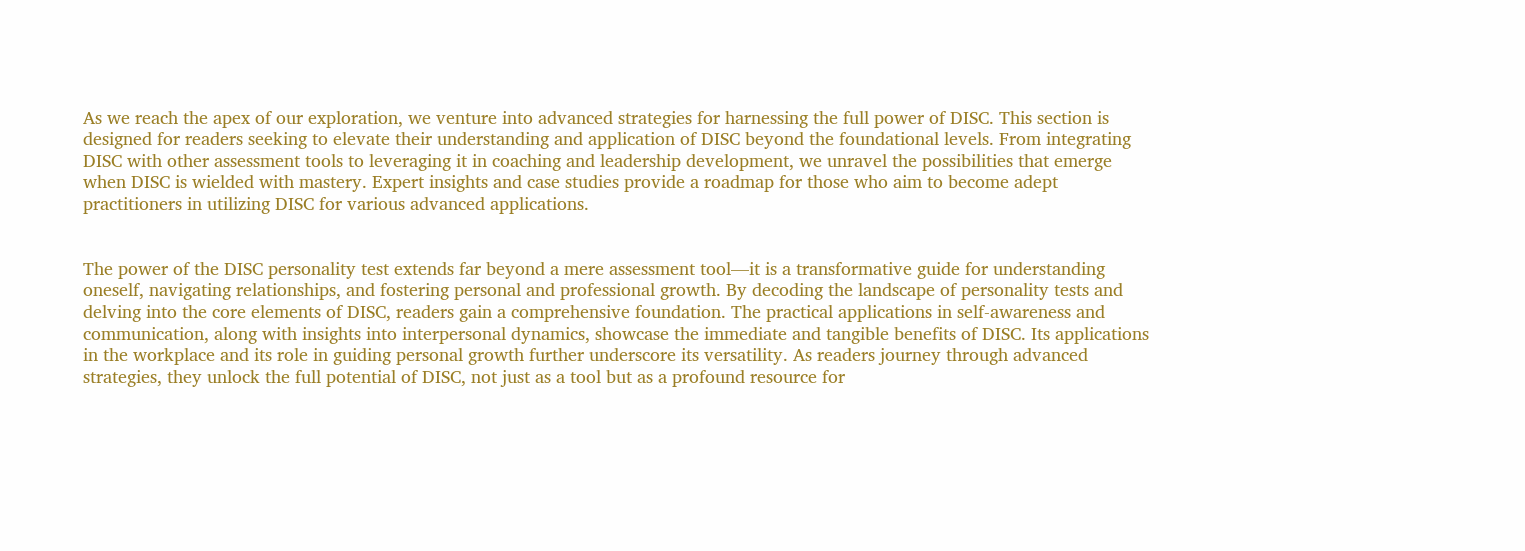As we reach the apex of our exploration, we venture into advanced strategies for harnessing the full power of DISC. This section is designed for readers seeking to elevate their understanding and application of DISC beyond the foundational levels. From integrating DISC with other assessment tools to leveraging it in coaching and leadership development, we unravel the possibilities that emerge when DISC is wielded with mastery. Expert insights and case studies provide a roadmap for those who aim to become adept practitioners in utilizing DISC for various advanced applications.


The power of the DISC personality test extends far beyond a mere assessment tool—it is a transformative guide for understanding oneself, navigating relationships, and fostering personal and professional growth. By decoding the landscape of personality tests and delving into the core elements of DISC, readers gain a comprehensive foundation. The practical applications in self-awareness and communication, along with insights into interpersonal dynamics, showcase the immediate and tangible benefits of DISC. Its applications in the workplace and its role in guiding personal growth further underscore its versatility. As readers journey through advanced strategies, they unlock the full potential of DISC, not just as a tool but as a profound resource for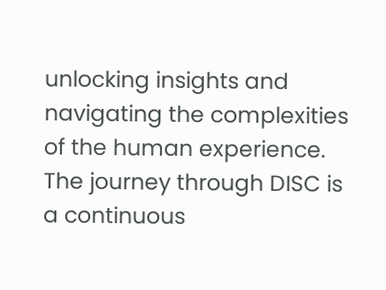unlocking insights and navigating the complexities of the human experience. The journey through DISC is a continuous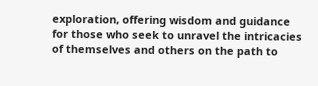exploration, offering wisdom and guidance for those who seek to unravel the intricacies of themselves and others on the path to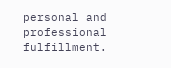personal and professional fulfillment.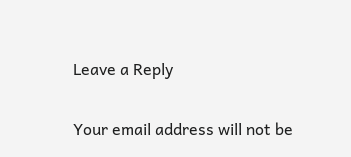Leave a Reply

Your email address will not be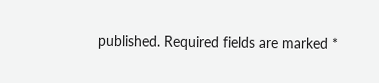published. Required fields are marked *